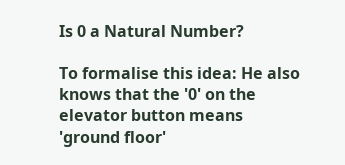Is 0 a Natural Number?

To formalise this idea: He also knows that the '0' on the elevator button means 'ground floor'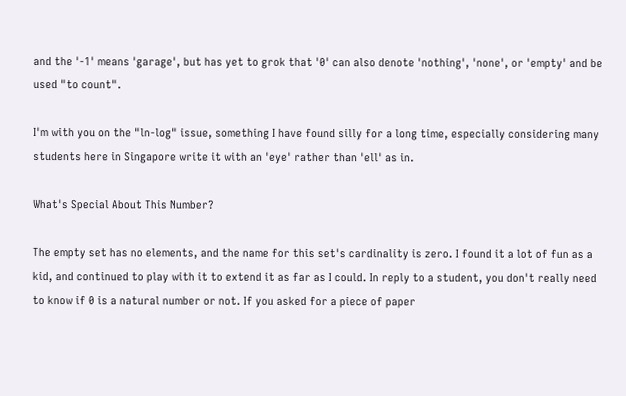and the '-1' means 'garage', but has yet to grok that '0' can also denote 'nothing', 'none', or 'empty' and be used "to count".

I'm with you on the "ln-log" issue, something I have found silly for a long time, especially considering many students here in Singapore write it with an 'eye' rather than 'ell' as in.

What's Special About This Number?

The empty set has no elements, and the name for this set's cardinality is zero. I found it a lot of fun as a kid, and continued to play with it to extend it as far as I could. In reply to a student, you don't really need to know if 0 is a natural number or not. If you asked for a piece of paper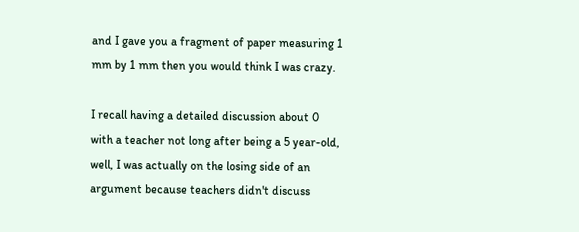and I gave you a fragment of paper measuring 1 mm by 1 mm then you would think I was crazy.

I recall having a detailed discussion about 0 with a teacher not long after being a 5 year-old, well, I was actually on the losing side of an argument because teachers didn't discuss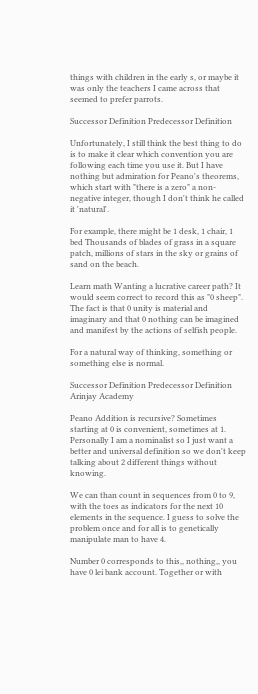things with children in the early s, or maybe it was only the teachers I came across that seemed to prefer parrots.

Successor Definition Predecessor Definition

Unfortunately, I still think the best thing to do is to make it clear which convention you are following each time you use it. But I have nothing but admiration for Peano's theorems, which start with "there is a zero" a non-negative integer, though I don't think he called it 'natural'.

For example, there might be 1 desk, 1 chair, 1 bed Thousands of blades of grass in a square patch, millions of stars in the sky or grains of sand on the beach.

Learn math Wanting a lucrative career path? It would seem correct to record this as "0 sheep". The fact is that 0 unity is material and imaginary and that 0 nothing can be imagined and manifest by the actions of selfish people.

For a natural way of thinking, something or something else is normal.

Successor Definition Predecessor Definition Arinjay Academy

Peano Addition is recursive? Sometimes starting at 0 is convenient, sometimes at 1. Personally I am a nominalist so I just want a better and universal definition so we don't keep talking about 2 different things without knowing.

We can than count in sequences from 0 to 9, with the toes as indicators for the next 10 elements in the sequence. I guess to solve the problem once and for all is to genetically manipulate man to have 4.

Number 0 corresponds to this,, nothing,, you have 0 lei bank account. Together or with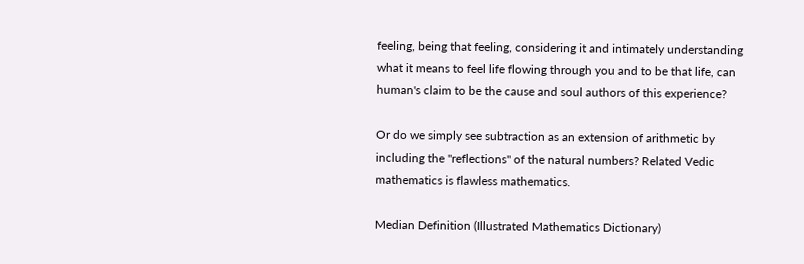feeling, being that feeling, considering it and intimately understanding what it means to feel life flowing through you and to be that life, can human's claim to be the cause and soul authors of this experience?

Or do we simply see subtraction as an extension of arithmetic by including the "reflections" of the natural numbers? Related Vedic mathematics is flawless mathematics.

Median Definition (Illustrated Mathematics Dictionary)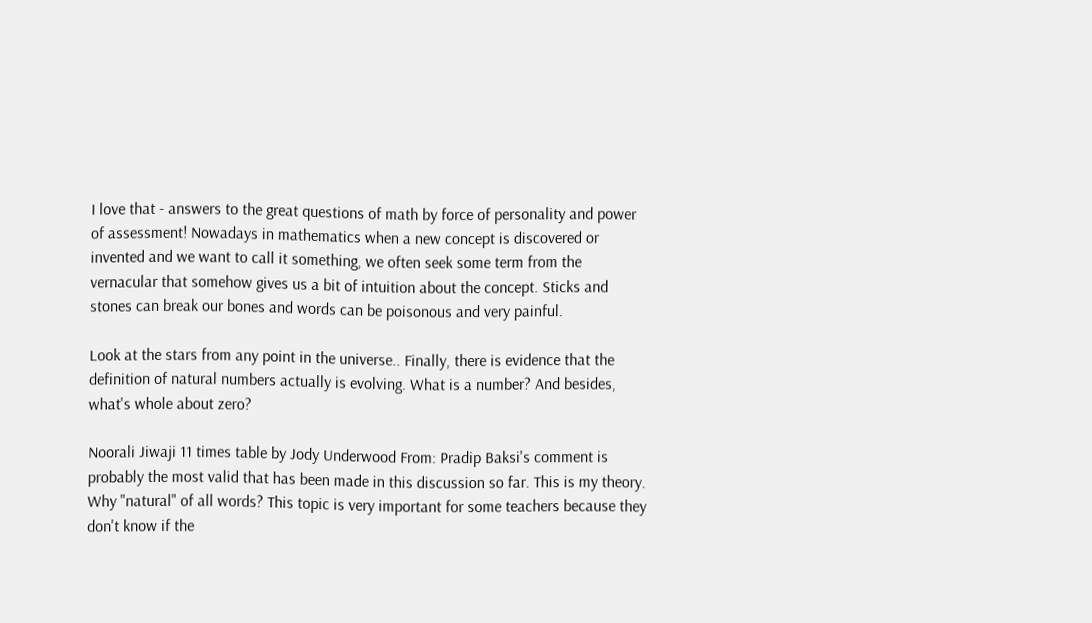I love that - answers to the great questions of math by force of personality and power of assessment! Nowadays in mathematics when a new concept is discovered or invented and we want to call it something, we often seek some term from the vernacular that somehow gives us a bit of intuition about the concept. Sticks and stones can break our bones and words can be poisonous and very painful.

Look at the stars from any point in the universe.. Finally, there is evidence that the definition of natural numbers actually is evolving. What is a number? And besides, what's whole about zero?

Noorali Jiwaji 11 times table by Jody Underwood From: Pradip Baksi's comment is probably the most valid that has been made in this discussion so far. This is my theory. Why "natural" of all words? This topic is very important for some teachers because they don't know if the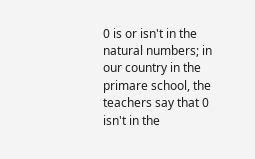0 is or isn't in the natural numbers; in our country in the primare school, the teachers say that 0 isn't in the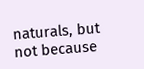naturals, but not because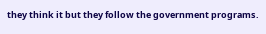they think it but they follow the government programs.